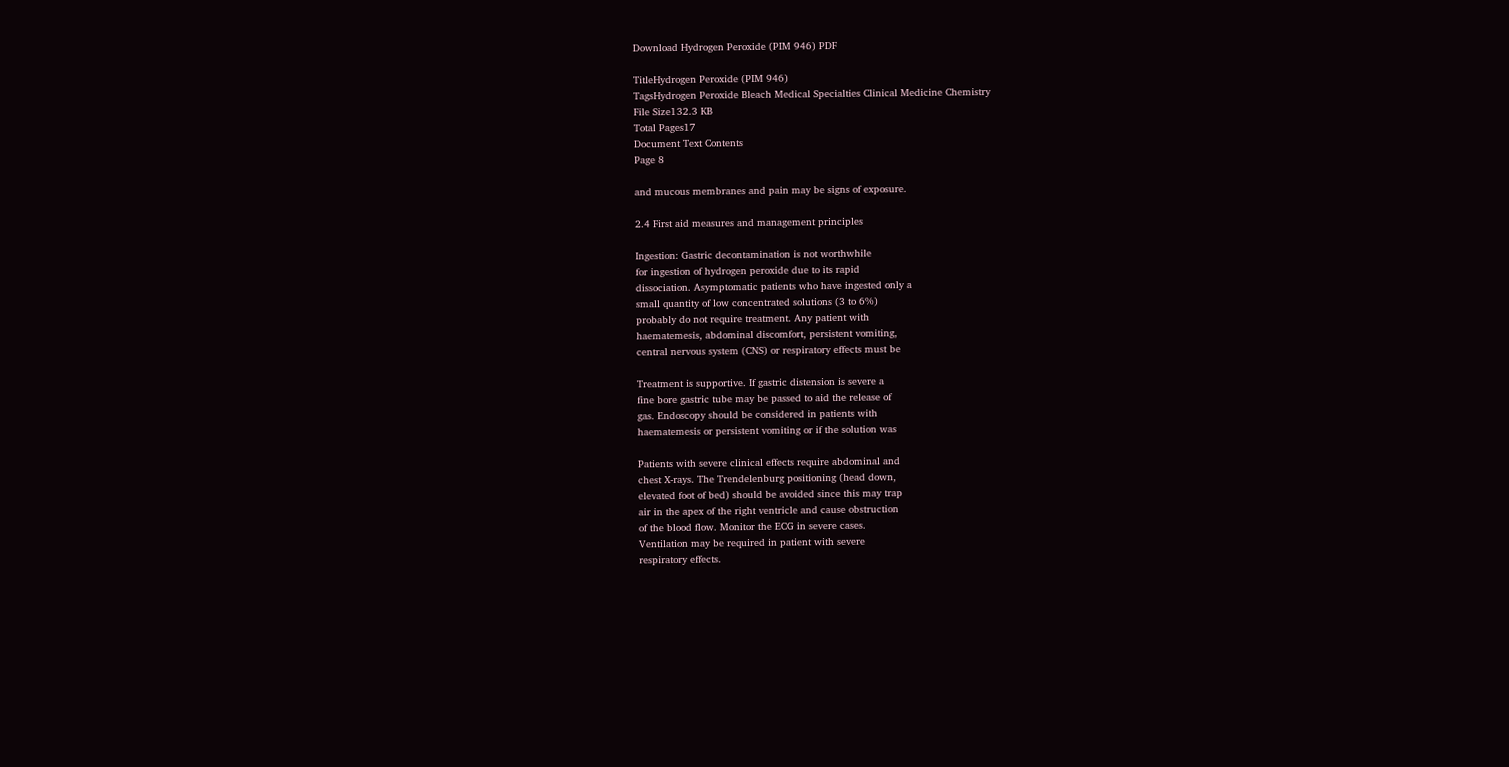Download Hydrogen Peroxide (PIM 946) PDF

TitleHydrogen Peroxide (PIM 946)
TagsHydrogen Peroxide Bleach Medical Specialties Clinical Medicine Chemistry
File Size132.3 KB
Total Pages17
Document Text Contents
Page 8

and mucous membranes and pain may be signs of exposure.

2.4 First aid measures and management principles

Ingestion: Gastric decontamination is not worthwhile
for ingestion of hydrogen peroxide due to its rapid
dissociation. Asymptomatic patients who have ingested only a
small quantity of low concentrated solutions (3 to 6%)
probably do not require treatment. Any patient with
haematemesis, abdominal discomfort, persistent vomiting,
central nervous system (CNS) or respiratory effects must be

Treatment is supportive. If gastric distension is severe a
fine bore gastric tube may be passed to aid the release of
gas. Endoscopy should be considered in patients with
haematemesis or persistent vomiting or if the solution was

Patients with severe clinical effects require abdominal and
chest X-rays. The Trendelenburg positioning (head down,
elevated foot of bed) should be avoided since this may trap
air in the apex of the right ventricle and cause obstruction
of the blood flow. Monitor the ECG in severe cases.
Ventilation may be required in patient with severe
respiratory effects.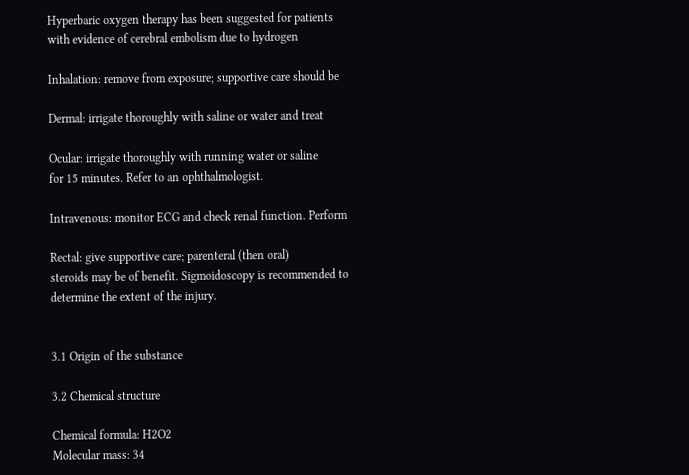Hyperbaric oxygen therapy has been suggested for patients
with evidence of cerebral embolism due to hydrogen

Inhalation: remove from exposure; supportive care should be

Dermal: irrigate thoroughly with saline or water and treat

Ocular: irrigate thoroughly with running water or saline
for 15 minutes. Refer to an ophthalmologist.

Intravenous: monitor ECG and check renal function. Perform

Rectal: give supportive care; parenteral (then oral)
steroids may be of benefit. Sigmoidoscopy is recommended to
determine the extent of the injury.


3.1 Origin of the substance

3.2 Chemical structure

Chemical formula: H2O2
Molecular mass: 34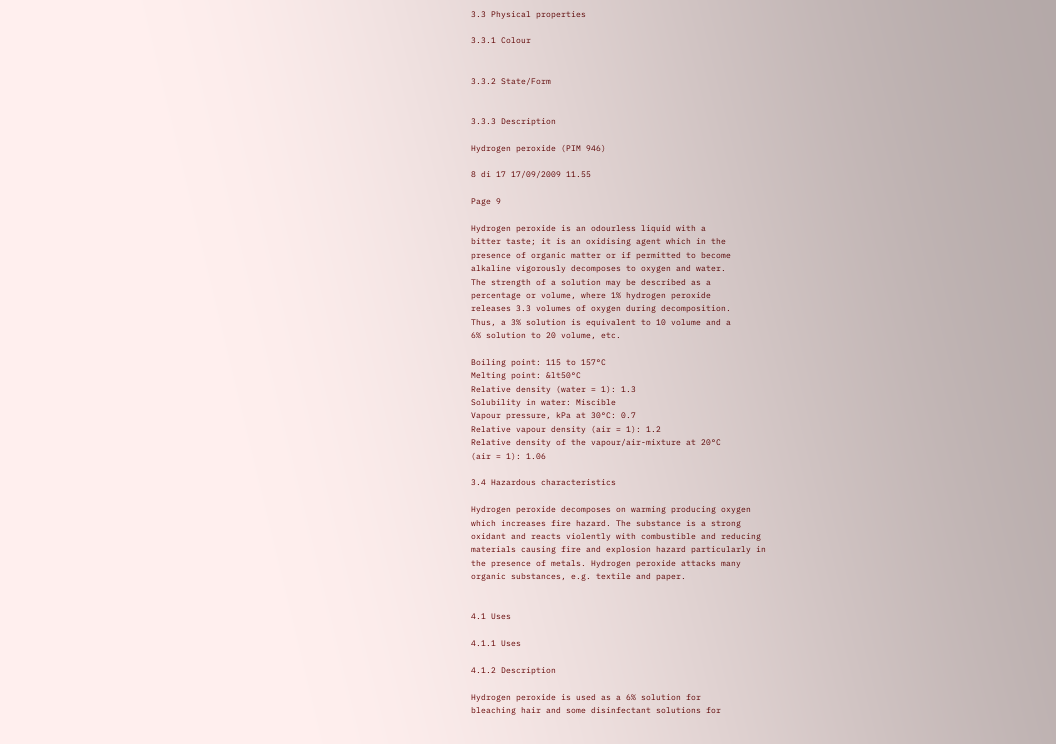3.3 Physical properties

3.3.1 Colour


3.3.2 State/Form


3.3.3 Description

Hydrogen peroxide (PIM 946)

8 di 17 17/09/2009 11.55

Page 9

Hydrogen peroxide is an odourless liquid with a
bitter taste; it is an oxidising agent which in the
presence of organic matter or if permitted to become
alkaline vigorously decomposes to oxygen and water.
The strength of a solution may be described as a
percentage or volume, where 1% hydrogen peroxide
releases 3.3 volumes of oxygen during decomposition.
Thus, a 3% solution is equivalent to 10 volume and a
6% solution to 20 volume, etc.

Boiling point: 115 to 157°C
Melting point: &lt50°C
Relative density (water = 1): 1.3
Solubility in water: Miscible
Vapour pressure, kPa at 30°C: 0.7
Relative vapour density (air = 1): 1.2
Relative density of the vapour/air-mixture at 20°C
(air = 1): 1.06

3.4 Hazardous characteristics

Hydrogen peroxide decomposes on warming producing oxygen
which increases fire hazard. The substance is a strong
oxidant and reacts violently with combustible and reducing
materials causing fire and explosion hazard particularly in
the presence of metals. Hydrogen peroxide attacks many
organic substances, e.g. textile and paper.


4.1 Uses

4.1.1 Uses

4.1.2 Description

Hydrogen peroxide is used as a 6% solution for
bleaching hair and some disinfectant solutions for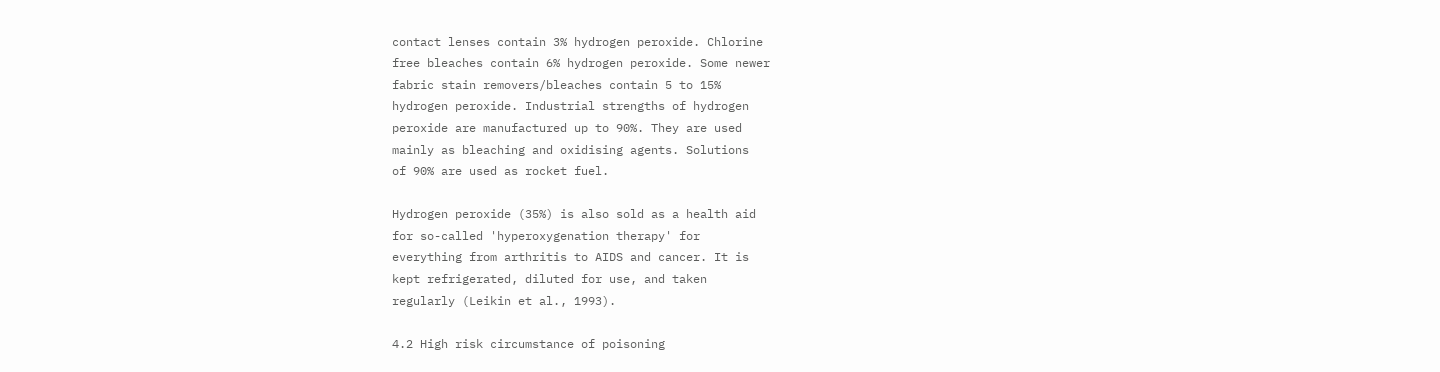contact lenses contain 3% hydrogen peroxide. Chlorine
free bleaches contain 6% hydrogen peroxide. Some newer
fabric stain removers/bleaches contain 5 to 15%
hydrogen peroxide. Industrial strengths of hydrogen
peroxide are manufactured up to 90%. They are used
mainly as bleaching and oxidising agents. Solutions
of 90% are used as rocket fuel.

Hydrogen peroxide (35%) is also sold as a health aid
for so-called 'hyperoxygenation therapy' for
everything from arthritis to AIDS and cancer. It is
kept refrigerated, diluted for use, and taken
regularly (Leikin et al., 1993).

4.2 High risk circumstance of poisoning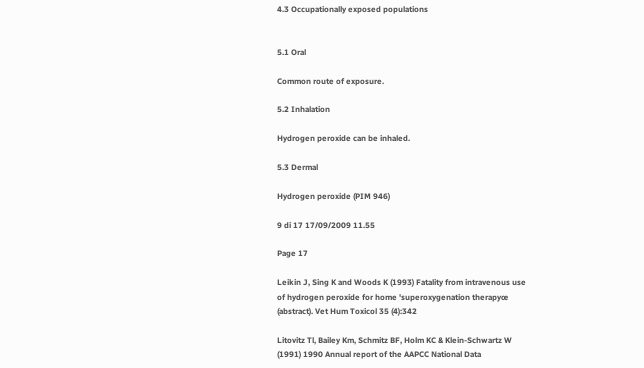4.3 Occupationally exposed populations


5.1 Oral

Common route of exposure.

5.2 Inhalation

Hydrogen peroxide can be inhaled.

5.3 Dermal

Hydrogen peroxide (PIM 946)

9 di 17 17/09/2009 11.55

Page 17

Leikin J, Sing K and Woods K (1993) Fatality from intravenous use
of hydrogen peroxide for home 'superoxygenation therapyœ
(abstract). Vet Hum Toxicol 35 (4):342

Litovitz Tl, Bailey Km, Schmitz BF, Holm KC & Klein-Schwartz W
(1991) 1990 Annual report of the AAPCC National Data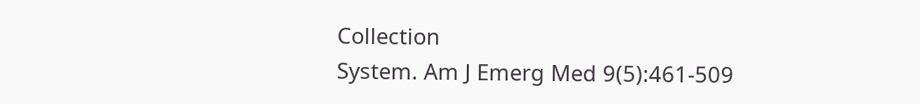Collection
System. Am J Emerg Med 9(5):461-509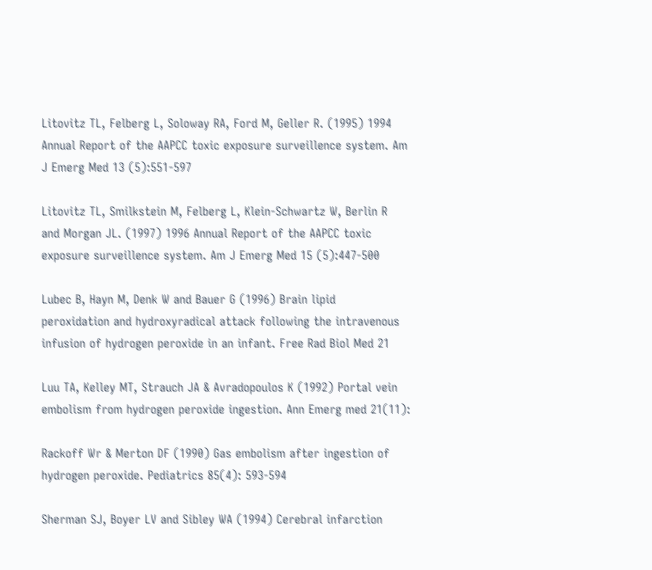Litovitz TL, Felberg L, Soloway RA, Ford M, Geller R. (1995) 1994
Annual Report of the AAPCC toxic exposure surveillence system. Am
J Emerg Med 13 (5):551-597

Litovitz TL, Smilkstein M, Felberg L, Klein-Schwartz W, Berlin R
and Morgan JL. (1997) 1996 Annual Report of the AAPCC toxic
exposure surveillence system. Am J Emerg Med 15 (5):447-500

Lubec B, Hayn M, Denk W and Bauer G (1996) Brain lipid
peroxidation and hydroxyradical attack following the intravenous
infusion of hydrogen peroxide in an infant. Free Rad Biol Med 21

Luu TA, Kelley MT, Strauch JA & Avradopoulos K (1992) Portal vein
embolism from hydrogen peroxide ingestion. Ann Emerg med 21(11):

Rackoff Wr & Merton DF (1990) Gas embolism after ingestion of
hydrogen peroxide. Pediatrics 85(4): 593-594

Sherman SJ, Boyer LV and Sibley WA (1994) Cerebral infarction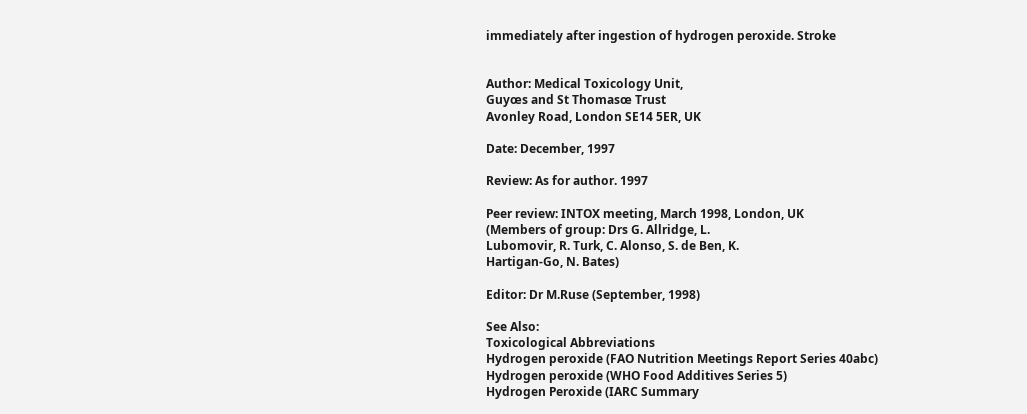immediately after ingestion of hydrogen peroxide. Stroke


Author: Medical Toxicology Unit,
Guyœs and St Thomasœ Trust
Avonley Road, London SE14 5ER, UK

Date: December, 1997

Review: As for author. 1997

Peer review: INTOX meeting, March 1998, London, UK
(Members of group: Drs G. Allridge, L.
Lubomovir, R. Turk, C. Alonso, S. de Ben, K.
Hartigan-Go, N. Bates)

Editor: Dr M.Ruse (September, 1998)

See Also:
Toxicological Abbreviations
Hydrogen peroxide (FAO Nutrition Meetings Report Series 40abc)
Hydrogen peroxide (WHO Food Additives Series 5)
Hydrogen Peroxide (IARC Summary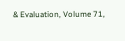& Evaluation, Volume 71,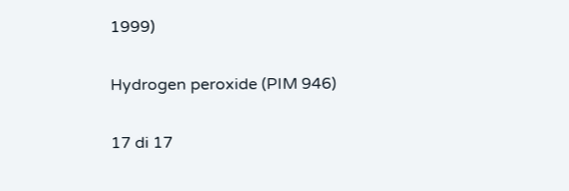1999)

Hydrogen peroxide (PIM 946)

17 di 17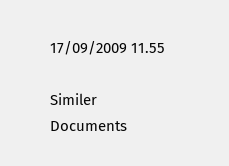17/09/2009 11.55

Similer Documents